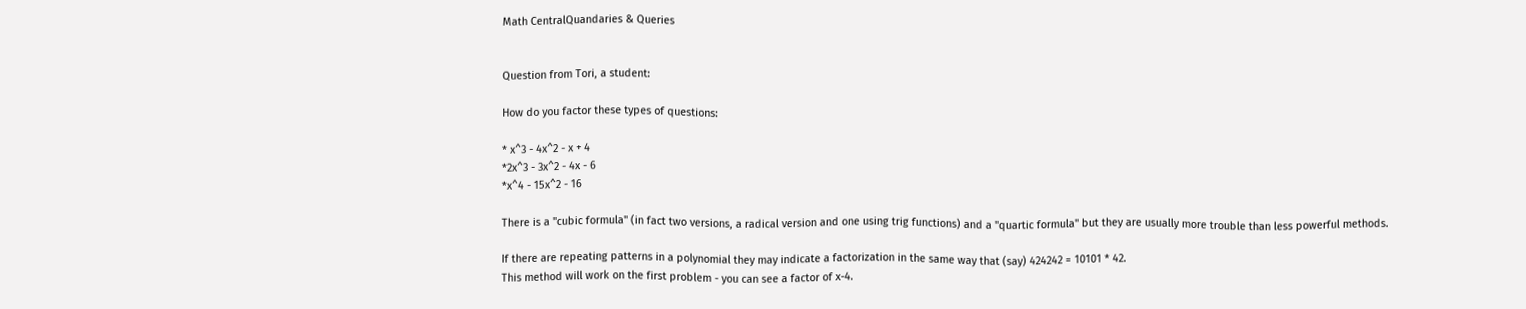Math CentralQuandaries & Queries


Question from Tori, a student:

How do you factor these types of questions:

* x^3 - 4x^2 - x + 4
*2x^3 - 3x^2 - 4x - 6
*x^4 - 15x^2 - 16

There is a "cubic formula" (in fact two versions, a radical version and one using trig functions) and a "quartic formula" but they are usually more trouble than less powerful methods.

If there are repeating patterns in a polynomial they may indicate a factorization in the same way that (say) 424242 = 10101 * 42.
This method will work on the first problem - you can see a factor of x-4.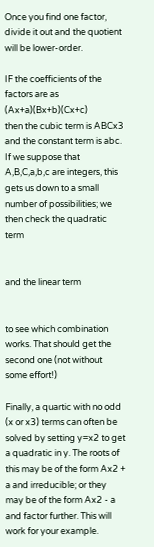Once you find one factor, divide it out and the quotient will be lower-order.

IF the coefficients of the factors are as (Ax+a)(Bx+b)(Cx+c)
then the cubic term is ABCx3 and the constant term is abc. If we suppose that A,B,C,a,b,c are integers, this gets us down to a small number of possibilities; we then check the quadratic term


and the linear term


to see which combination works. That should get the second one (not without some effort!)

Finally, a quartic with no odd (x or x3) terms can often be solved by setting y=x2 to get a quadratic in y. The roots of this may be of the form Ax2 + a and irreducible; or they may be of the form Ax2 - a and factor further. This will work for your example.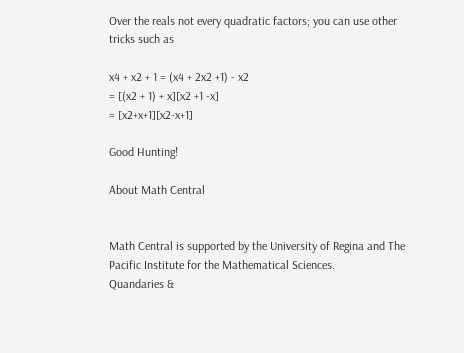Over the reals not every quadratic factors; you can use other tricks such as

x4 + x2 + 1 = (x4 + 2x2 +1) - x2
= [(x2 + 1) + x][x2 +1 -x]
= [x2+x+1][x2-x+1]

Good Hunting!

About Math Central


Math Central is supported by the University of Regina and The Pacific Institute for the Mathematical Sciences.
Quandaries &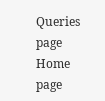Queries page Home page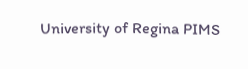University of Regina PIMS